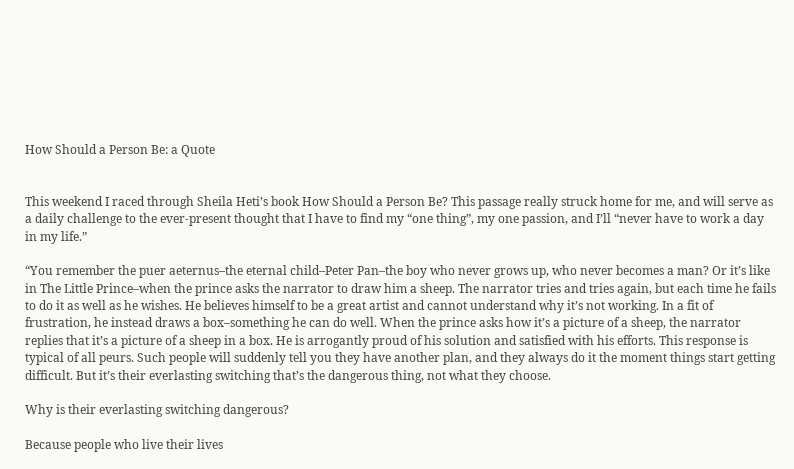How Should a Person Be: a Quote


This weekend I raced through Sheila Heti’s book How Should a Person Be? This passage really struck home for me, and will serve as a daily challenge to the ever-present thought that I have to find my “one thing”, my one passion, and I’ll “never have to work a day in my life.”

“You remember the puer aeternus–the eternal child–Peter Pan–the boy who never grows up, who never becomes a man? Or it’s like in The Little Prince–when the prince asks the narrator to draw him a sheep. The narrator tries and tries again, but each time he fails to do it as well as he wishes. He believes himself to be a great artist and cannot understand why it’s not working. In a fit of frustration, he instead draws a box–something he can do well. When the prince asks how it’s a picture of a sheep, the narrator replies that it’s a picture of a sheep in a box. He is arrogantly proud of his solution and satisfied with his efforts. This response is typical of all peurs. Such people will suddenly tell you they have another plan, and they always do it the moment things start getting difficult. But it’s their everlasting switching that’s the dangerous thing, not what they choose.

Why is their everlasting switching dangerous?

Because people who live their lives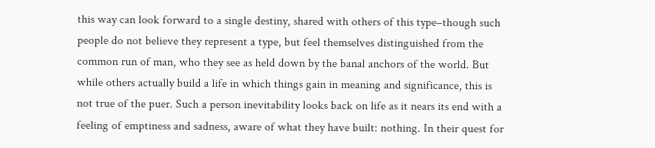this way can look forward to a single destiny, shared with others of this type–though such people do not believe they represent a type, but feel themselves distinguished from the common run of man, who they see as held down by the banal anchors of the world. But while others actually build a life in which things gain in meaning and significance, this is not true of the puer. Such a person inevitability looks back on life as it nears its end with a feeling of emptiness and sadness, aware of what they have built: nothing. In their quest for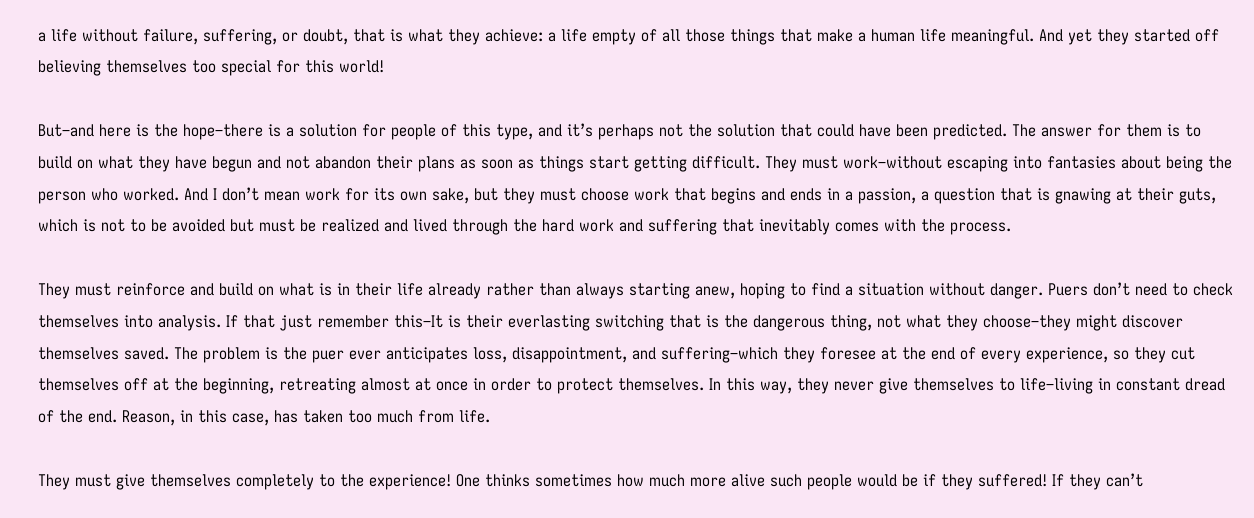a life without failure, suffering, or doubt, that is what they achieve: a life empty of all those things that make a human life meaningful. And yet they started off believing themselves too special for this world!

But–and here is the hope–there is a solution for people of this type, and it’s perhaps not the solution that could have been predicted. The answer for them is to build on what they have begun and not abandon their plans as soon as things start getting difficult. They must work–without escaping into fantasies about being the person who worked. And I don’t mean work for its own sake, but they must choose work that begins and ends in a passion, a question that is gnawing at their guts, which is not to be avoided but must be realized and lived through the hard work and suffering that inevitably comes with the process.

They must reinforce and build on what is in their life already rather than always starting anew, hoping to find a situation without danger. Puers don’t need to check themselves into analysis. If that just remember this–It is their everlasting switching that is the dangerous thing, not what they choose–they might discover themselves saved. The problem is the puer ever anticipates loss, disappointment, and suffering–which they foresee at the end of every experience, so they cut themselves off at the beginning, retreating almost at once in order to protect themselves. In this way, they never give themselves to life–living in constant dread of the end. Reason, in this case, has taken too much from life.

They must give themselves completely to the experience! One thinks sometimes how much more alive such people would be if they suffered! If they can’t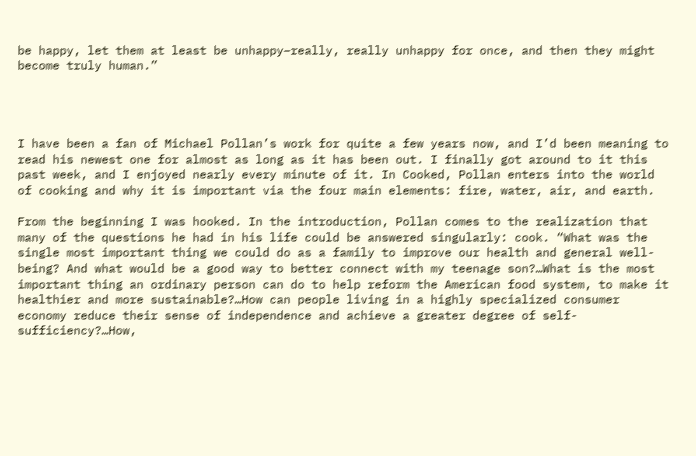be happy, let them at least be unhappy–really, really unhappy for once, and then they might become truly human.”




I have been a fan of Michael Pollan’s work for quite a few years now, and I’d been meaning to read his newest one for almost as long as it has been out. I finally got around to it this past week, and I enjoyed nearly every minute of it. In Cooked, Pollan enters into the world of cooking and why it is important via the four main elements: fire, water, air, and earth.

From the beginning I was hooked. In the introduction, Pollan comes to the realization that many of the questions he had in his life could be answered singularly: cook. “What was the single most important thing we could do as a family to improve our health and general well-being? And what would be a good way to better connect with my teenage son?…What is the most important thing an ordinary person can do to help reform the American food system, to make it healthier and more sustainable?…How can people living in a highly specialized consumer economy reduce their sense of independence and achieve a greater degree of self-sufficiency?…How,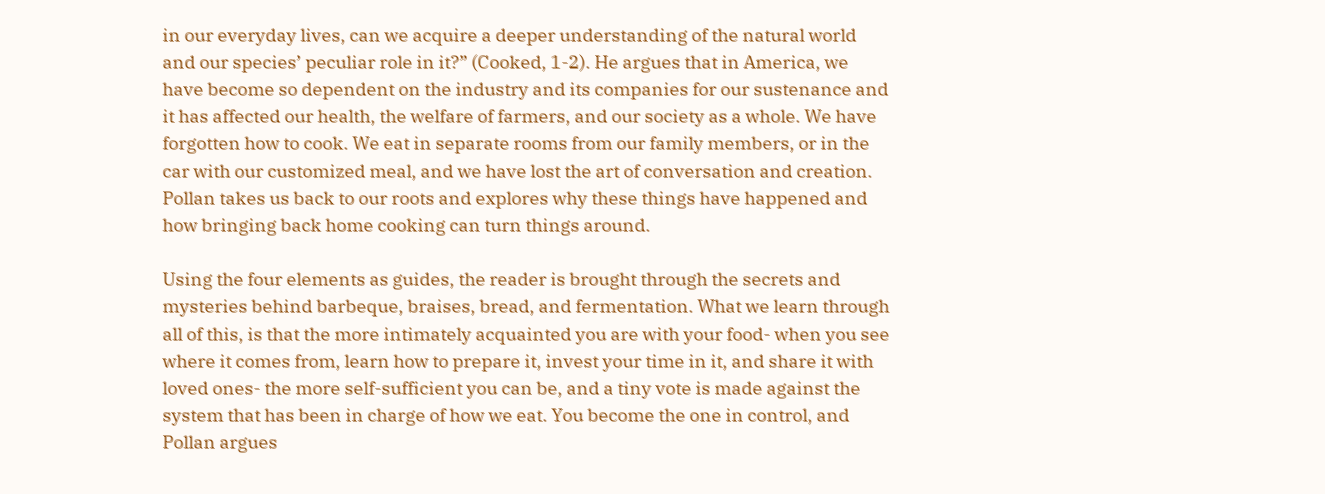in our everyday lives, can we acquire a deeper understanding of the natural world and our species’ peculiar role in it?” (Cooked, 1-2). He argues that in America, we have become so dependent on the industry and its companies for our sustenance and it has affected our health, the welfare of farmers, and our society as a whole. We have forgotten how to cook. We eat in separate rooms from our family members, or in the car with our customized meal, and we have lost the art of conversation and creation. Pollan takes us back to our roots and explores why these things have happened and how bringing back home cooking can turn things around.

Using the four elements as guides, the reader is brought through the secrets and mysteries behind barbeque, braises, bread, and fermentation. What we learn through all of this, is that the more intimately acquainted you are with your food- when you see where it comes from, learn how to prepare it, invest your time in it, and share it with loved ones- the more self-sufficient you can be, and a tiny vote is made against the system that has been in charge of how we eat. You become the one in control, and Pollan argues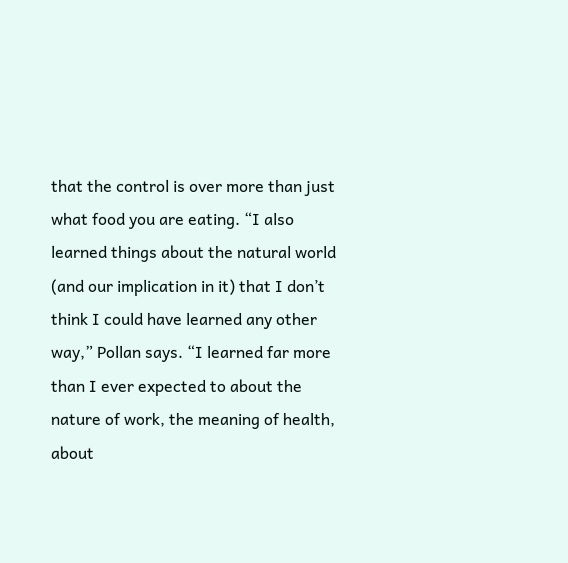that the control is over more than just what food you are eating. “I also learned things about the natural world (and our implication in it) that I don’t think I could have learned any other way,” Pollan says. “I learned far more than I ever expected to about the nature of work, the meaning of health, about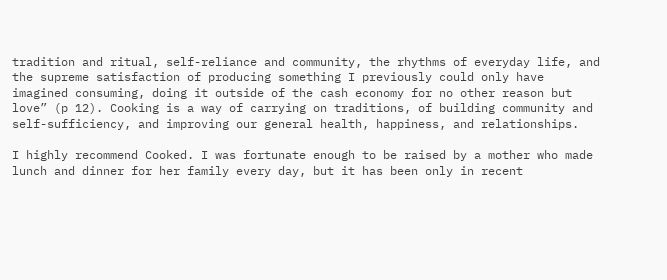tradition and ritual, self-reliance and community, the rhythms of everyday life, and the supreme satisfaction of producing something I previously could only have imagined consuming, doing it outside of the cash economy for no other reason but love” (p 12). Cooking is a way of carrying on traditions, of building community and self-sufficiency, and improving our general health, happiness, and relationships.

I highly recommend Cooked. I was fortunate enough to be raised by a mother who made lunch and dinner for her family every day, but it has been only in recent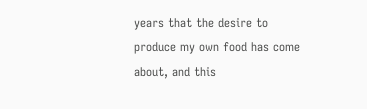years that the desire to produce my own food has come about, and this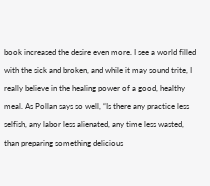book increased the desire even more. I see a world filled with the sick and broken, and while it may sound trite, I really believe in the healing power of a good, healthy meal. As Pollan says so well, “Is there any practice less selfish, any labor less alienated, any time less wasted, than preparing something delicious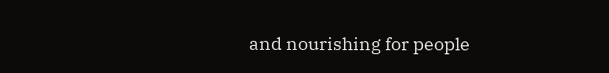and nourishing for people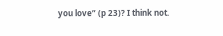you love” (p 23)? I think not.